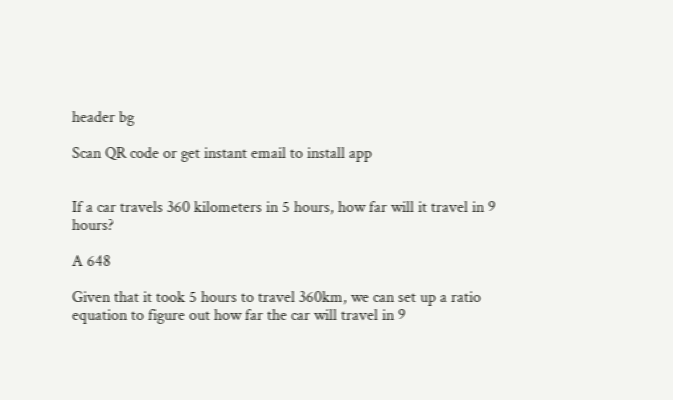header bg

Scan QR code or get instant email to install app


If a car travels 360 kilometers in 5 hours, how far will it travel in 9 hours?

A 648

Given that it took 5 hours to travel 360km, we can set up a ratio equation to figure out how far the car will travel in 9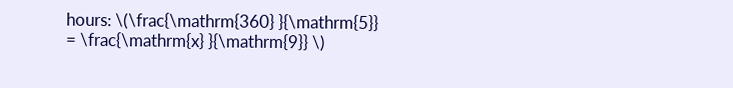hours: \(\frac{\mathrm{360} }{\mathrm{5}} = \frac{\mathrm{x} }{\mathrm{9}} \)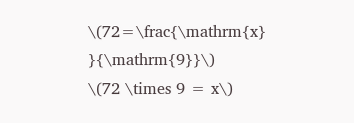\(72=\frac{\mathrm{x} }{\mathrm{9}}\)
\(72 \times 9 = x\)